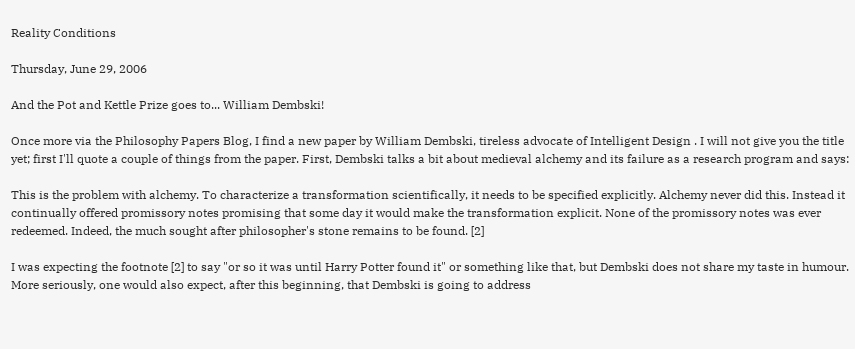Reality Conditions

Thursday, June 29, 2006

And the Pot and Kettle Prize goes to... William Dembski!

Once more via the Philosophy Papers Blog, I find a new paper by William Dembski, tireless advocate of Intelligent Design . I will not give you the title yet; first I'll quote a couple of things from the paper. First, Dembski talks a bit about medieval alchemy and its failure as a research program and says:

This is the problem with alchemy. To characterize a transformation scientifically, it needs to be specified explicitly. Alchemy never did this. Instead it continually offered promissory notes promising that some day it would make the transformation explicit. None of the promissory notes was ever redeemed. Indeed, the much sought after philosopher's stone remains to be found. [2]

I was expecting the footnote [2] to say "or so it was until Harry Potter found it" or something like that, but Dembski does not share my taste in humour. More seriously, one would also expect, after this beginning, that Dembski is going to address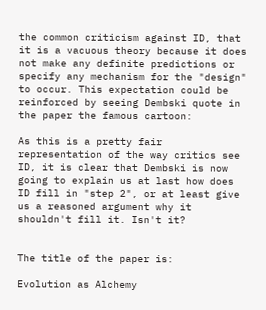the common criticism against ID, that it is a vacuous theory because it does not make any definite predictions or specify any mechanism for the "design" to occur. This expectation could be reinforced by seeing Dembski quote in the paper the famous cartoon:

As this is a pretty fair representation of the way critics see ID, it is clear that Dembski is now going to explain us at last how does ID fill in "step 2", or at least give us a reasoned argument why it shouldn't fill it. Isn't it?


The title of the paper is:

Evolution as Alchemy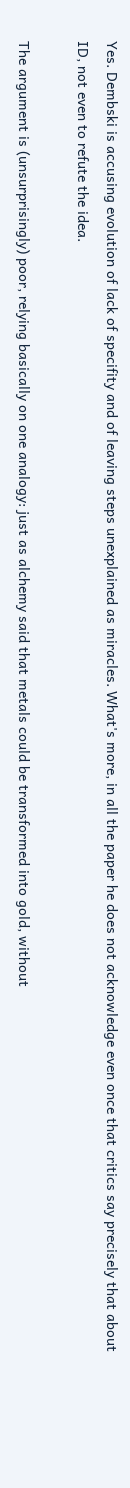Yes. Dembski is accusing evolution of lack of specifity and of leaving steps unexplained as miracles. What's more, in all the paper he does not acknowledge even once that critics say precisely that about ID, not even to refute the idea.

The argument is (unsurprisingly) poor, relying basically on one analogy: just as alchemy said that metals could be transformed into gold, without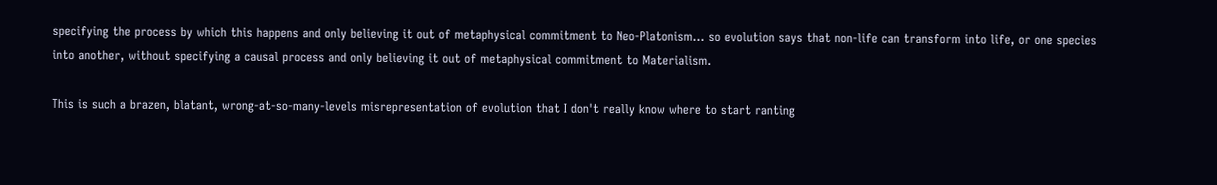specifying the process by which this happens and only believing it out of metaphysical commitment to Neo-Platonism... so evolution says that non-life can transform into life, or one species into another, without specifying a causal process and only believing it out of metaphysical commitment to Materialism.

This is such a brazen, blatant, wrong-at-so-many-levels misrepresentation of evolution that I don't really know where to start ranting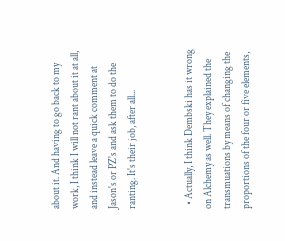about it. And having to go back to my work, I think I will not rant about it at all, and instead leave a quick comment at Jason's or PZ's and ask them to do the ranting. It's their job, after all...


  • Actually, I think Dembski has it wrong on Alchemy as well. They explained the transmuations by means of changing the proportions of the four or five elements,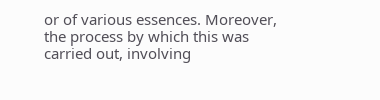or of various essences. Moreover, the process by which this was carried out, involving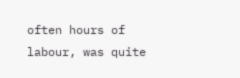often hours of labour, was quite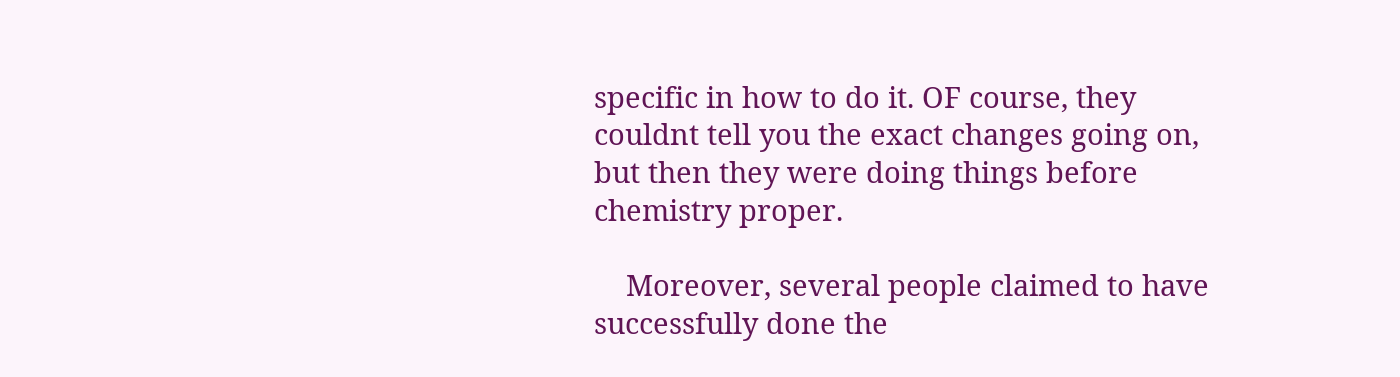specific in how to do it. OF course, they couldnt tell you the exact changes going on, but then they were doing things before chemistry proper.

    Moreover, several people claimed to have successfully done the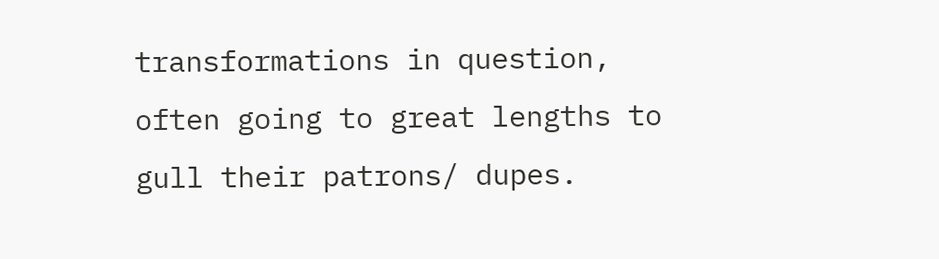transformations in question, often going to great lengths to gull their patrons/ dupes.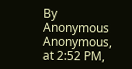By Anonymous Anonymous, at 2:52 PM,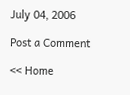July 04, 2006

Post a Comment

<< Home